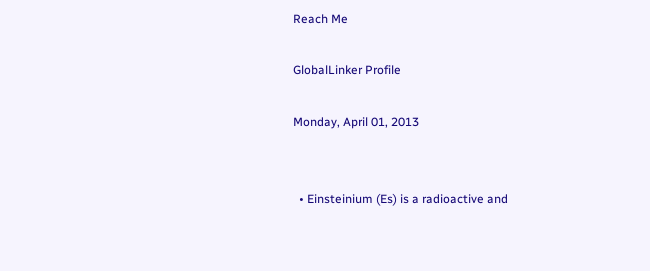Reach Me

GlobalLinker Profile

Monday, April 01, 2013


  • Einsteinium (Es) is a radioactive and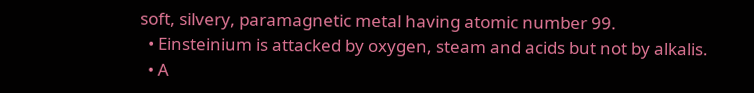soft, silvery, paramagnetic metal having atomic number 99.
  • Einsteinium is attacked by oxygen, steam and acids but not by alkalis.
  • A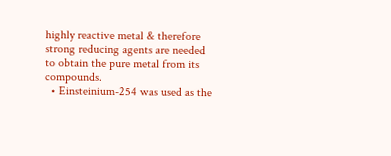highly reactive metal & therefore strong reducing agents are needed to obtain the pure metal from its compounds.
  • Einsteinium-254 was used as the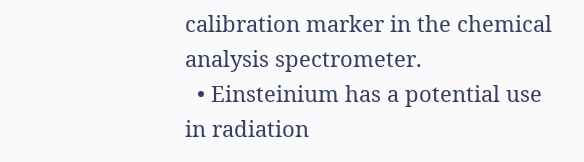calibration marker in the chemical analysis spectrometer.
  • Einsteinium has a potential use in radiation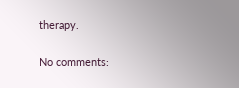therapy.

No comments: